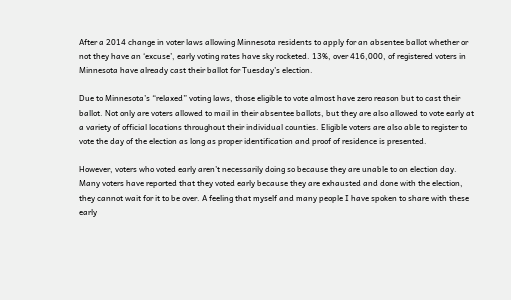After a 2014 change in voter laws allowing Minnesota residents to apply for an absentee ballot whether or not they have an ‘excuse’, early voting rates have sky rocketed. 13%, over 416,000, of registered voters in Minnesota have already cast their ballot for Tuesday’s election.

Due to Minnesota’s “relaxed” voting laws, those eligible to vote almost have zero reason but to cast their ballot. Not only are voters allowed to mail in their absentee ballots, but they are also allowed to vote early at a variety of official locations throughout their individual counties. Eligible voters are also able to register to vote the day of the election as long as proper identification and proof of residence is presented.

However, voters who voted early aren’t necessarily doing so because they are unable to on election day. Many voters have reported that they voted early because they are exhausted and done with the election, they cannot wait for it to be over. A feeling that myself and many people I have spoken to share with these early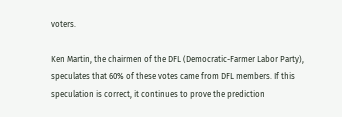voters.

Ken Martin, the chairmen of the DFL (Democratic-Farmer Labor Party), speculates that 60% of these votes came from DFL members. If this speculation is correct, it continues to prove the prediction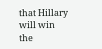that Hillary will win the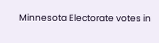Minnesota Electorate votes in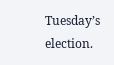Tuesday’s election.